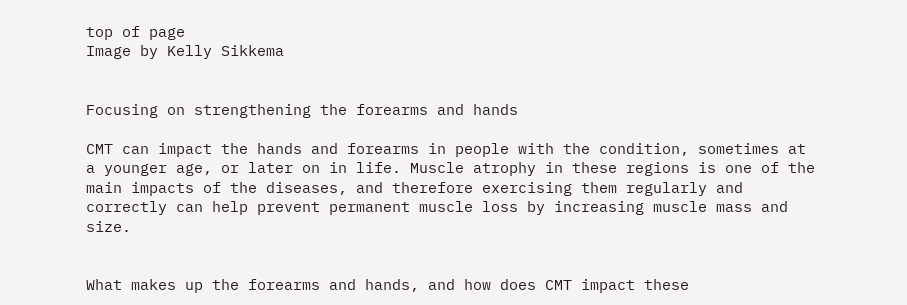top of page
Image by Kelly Sikkema


Focusing on strengthening the forearms and hands

CMT can impact the hands and forearms in people with the condition, sometimes at a younger age, or later on in life. Muscle atrophy in these regions is one of the main impacts of the diseases, and therefore exercising them regularly and correctly can help prevent permanent muscle loss by increasing muscle mass and size.


What makes up the forearms and hands, and how does CMT impact these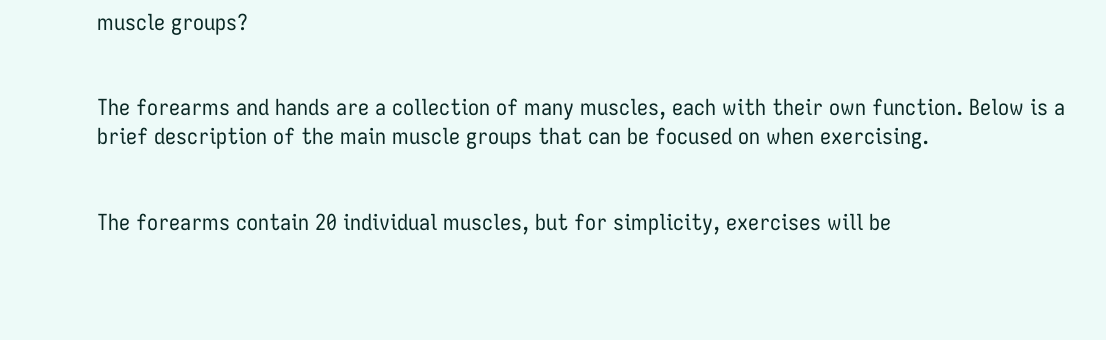muscle groups?


The forearms and hands are a collection of many muscles, each with their own function. Below is a brief description of the main muscle groups that can be focused on when exercising.


The forearms contain 20 individual muscles, but for simplicity, exercises will be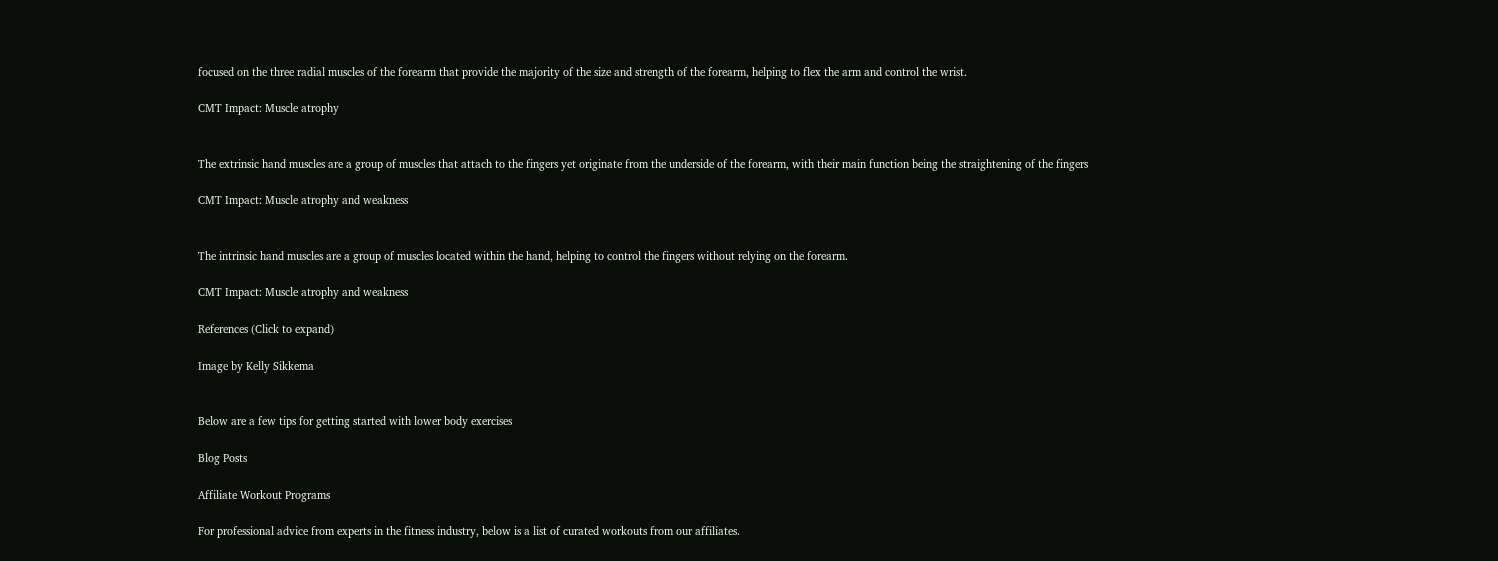focused on the three radial muscles of the forearm that provide the majority of the size and strength of the forearm, helping to flex the arm and control the wrist.

CMT Impact: Muscle atrophy


The extrinsic hand muscles are a group of muscles that attach to the fingers yet originate from the underside of the forearm, with their main function being the straightening of the fingers

CMT Impact: Muscle atrophy and weakness


The intrinsic hand muscles are a group of muscles located within the hand, helping to control the fingers without relying on the forearm.

CMT Impact: Muscle atrophy and weakness

References (Click to expand)

Image by Kelly Sikkema


Below are a few tips for getting started with lower body exercises

Blog Posts

Affiliate Workout Programs

For professional advice from experts in the fitness industry, below is a list of curated workouts from our affiliates.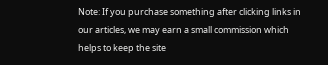Note: If you purchase something after clicking links in our articles, we may earn a small commission which helps to keep the site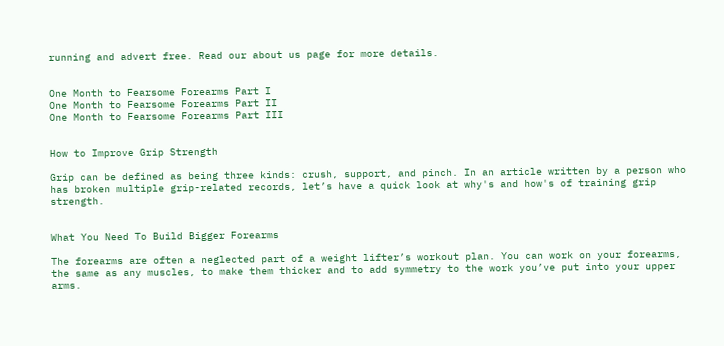running and advert free. Read our about us page for more details.


One Month to Fearsome Forearms Part I
One Month to Fearsome Forearms Part II
One Month to Fearsome Forearms Part III


How to Improve Grip Strength

Grip can be defined as being three kinds: crush, support, and pinch. In an article written by a person who has broken multiple grip-related records, let’s have a quick look at why's and how's of training grip strength.


What You Need To Build Bigger Forearms

The forearms are often a neglected part of a weight lifter’s workout plan. You can work on your forearms, the same as any muscles, to make them thicker and to add symmetry to the work you’ve put into your upper arms.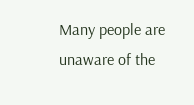Many people are unaware of the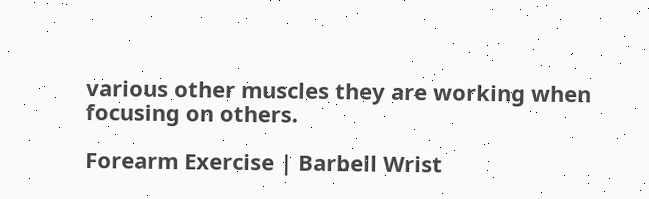various other muscles they are working when focusing on others.

Forearm Exercise | Barbell Wrist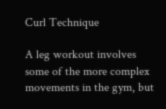Curl Technique

A leg workout involves some of the more complex movements in the gym, but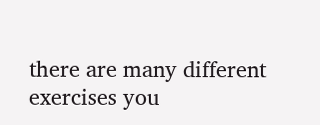there are many different exercises you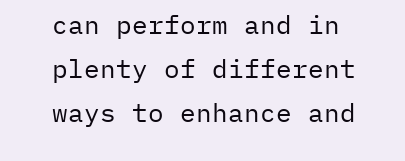can perform and in plenty of different ways to enhance and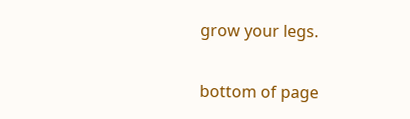grow your legs.

bottom of page